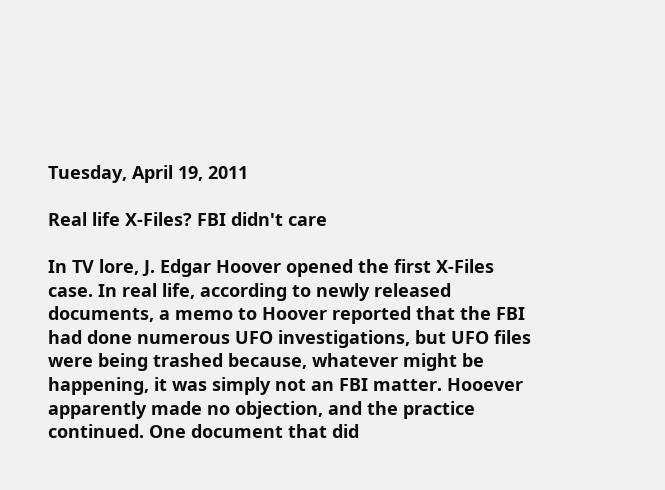Tuesday, April 19, 2011

Real life X-Files? FBI didn't care

In TV lore, J. Edgar Hoover opened the first X-Files case. In real life, according to newly released documents, a memo to Hoover reported that the FBI had done numerous UFO investigations, but UFO files were being trashed because, whatever might be happening, it was simply not an FBI matter. Hooever apparently made no objection, and the practice continued. One document that did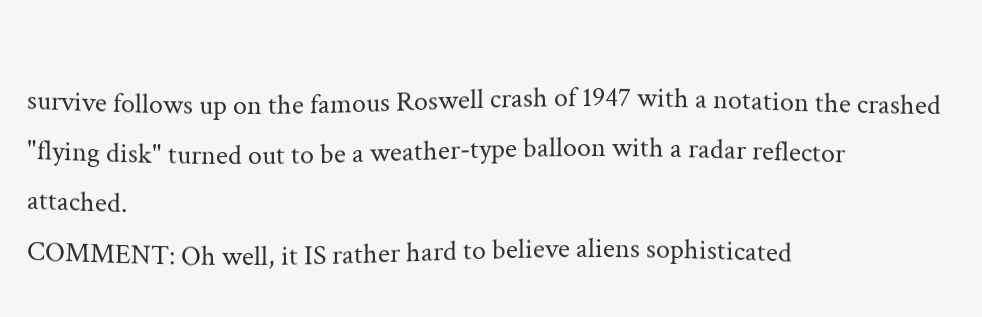survive follows up on the famous Roswell crash of 1947 with a notation the crashed "flying disk" turned out to be a weather-type balloon with a radar reflector attached.
COMMENT: Oh well, it IS rather hard to believe aliens sophisticated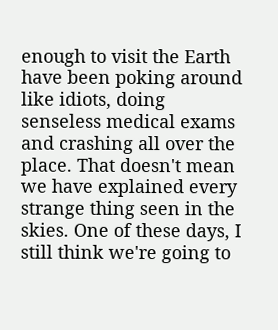enough to visit the Earth have been poking around like idiots, doing senseless medical exams and crashing all over the place. That doesn't mean we have explained every strange thing seen in the skies. One of these days, I still think we're going to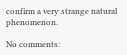confirm a very strange natural phenomenon.

No comments: